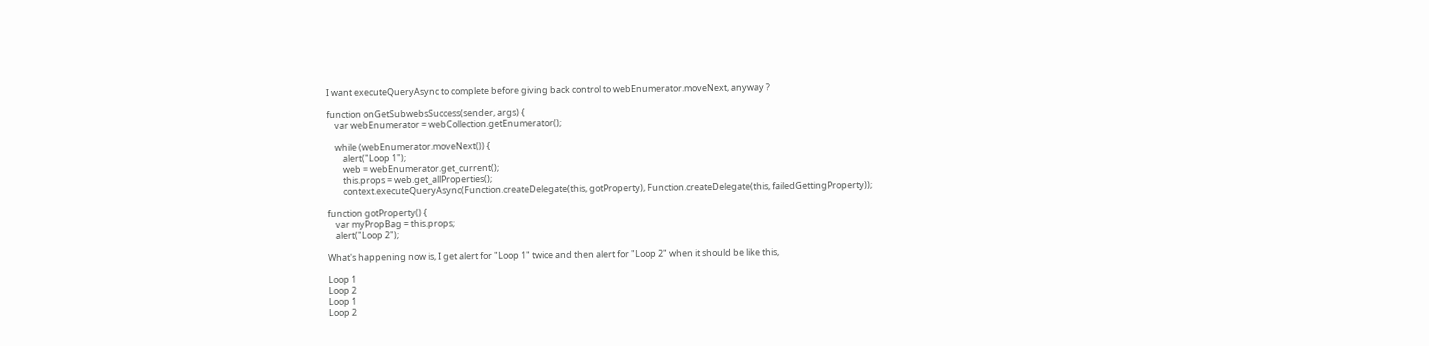I want executeQueryAsync to complete before giving back control to webEnumerator.moveNext, anyway ?

function onGetSubwebsSuccess(sender, args) {
    var webEnumerator = webCollection.getEnumerator();

    while (webEnumerator.moveNext()) {
        alert("Loop 1");
        web = webEnumerator.get_current();
        this.props = web.get_allProperties();
        context.executeQueryAsync(Function.createDelegate(this, gotProperty), Function.createDelegate(this, failedGettingProperty));

function gotProperty() {
    var myPropBag = this.props;
    alert("Loop 2");

What's happening now is, I get alert for "Loop 1" twice and then alert for "Loop 2" when it should be like this,

Loop 1
Loop 2
Loop 1
Loop 2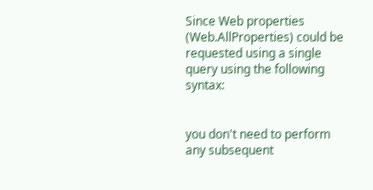Since Web properties (Web.AllProperties) could be requested using a single query using the following syntax:


you don't need to perform any subsequent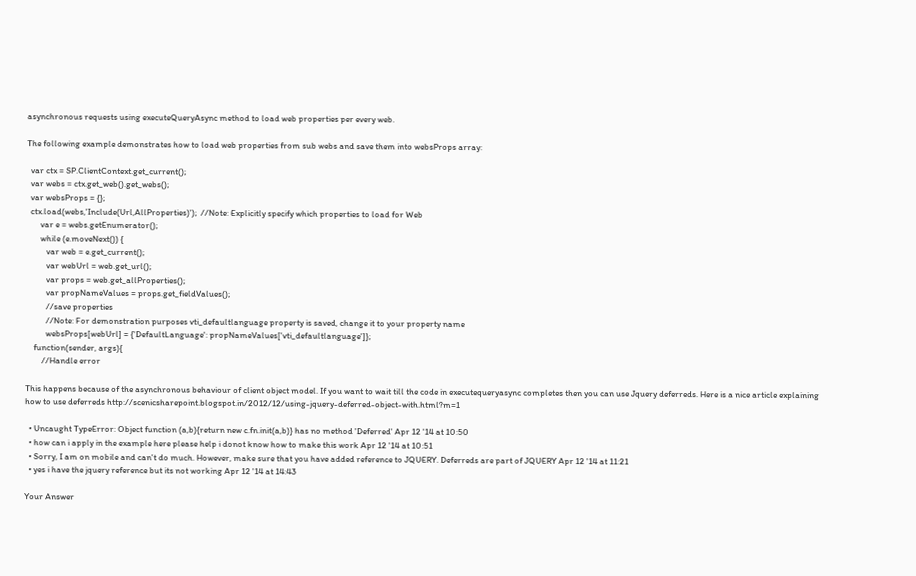asynchronous requests using executeQueryAsync method to load web properties per every web.

The following example demonstrates how to load web properties from sub webs and save them into websProps array:

  var ctx = SP.ClientContext.get_current();
  var webs = ctx.get_web().get_webs();
  var websProps = {};
  ctx.load(webs,'Include(Url,AllProperties)');  //Note: Explicitly specify which properties to load for Web
       var e = webs.getEnumerator();
       while (e.moveNext()) {
          var web = e.get_current();
          var webUrl = web.get_url();
          var props = web.get_allProperties();
          var propNameValues = props.get_fieldValues();
          //save properties
          //Note: For demonstration purposes vti_defaultlanguage property is saved, change it to your property name
          websProps[webUrl] = {'DefaultLanguage': propNameValues['vti_defaultlanguage']};
    function(sender, args){
        //Handle error

This happens because of the asynchronous behaviour of client object model. If you want to wait till the code in executequeryasync completes then you can use Jquery deferreds. Here is a nice article explaining how to use deferreds http://scenicsharepoint.blogspot.in/2012/12/using-jquery-deferred-object-with.html?m=1

  • Uncaught TypeError: Object function (a,b){return new c.fn.init(a,b)} has no method 'Deferred' Apr 12 '14 at 10:50
  • how can i apply in the example here please help i donot know how to make this work Apr 12 '14 at 10:51
  • Sorry, I am on mobile and can't do much. However, make sure that you have added reference to JQUERY. Deferreds are part of JQUERY Apr 12 '14 at 11:21
  • yes i have the jquery reference but its not working Apr 12 '14 at 14:43

Your Answer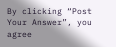By clicking “Post Your Answer”, you agree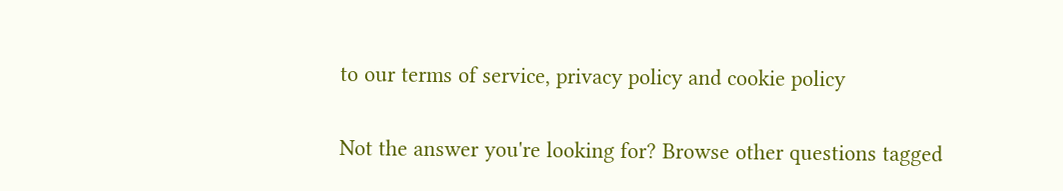to our terms of service, privacy policy and cookie policy

Not the answer you're looking for? Browse other questions tagged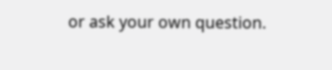or ask your own question.